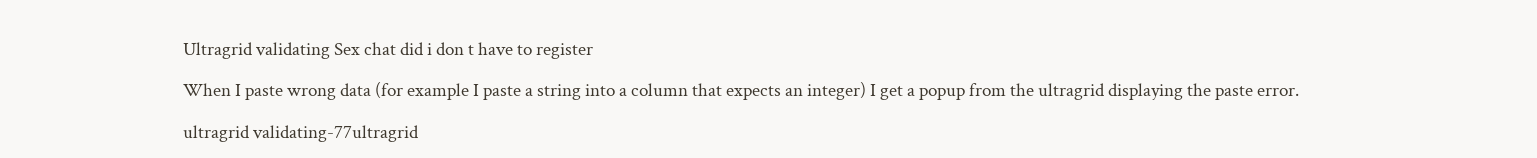Ultragrid validating Sex chat did i don t have to register

When I paste wrong data (for example I paste a string into a column that expects an integer) I get a popup from the ultragrid displaying the paste error.

ultragrid validating-77ultragrid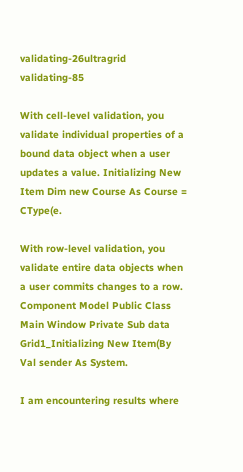validating-26ultragrid validating-85

With cell-level validation, you validate individual properties of a bound data object when a user updates a value. Initializing New Item Dim new Course As Course = CType(e.

With row-level validation, you validate entire data objects when a user commits changes to a row. Component Model Public Class Main Window Private Sub data Grid1_Initializing New Item(By Val sender As System.

I am encountering results where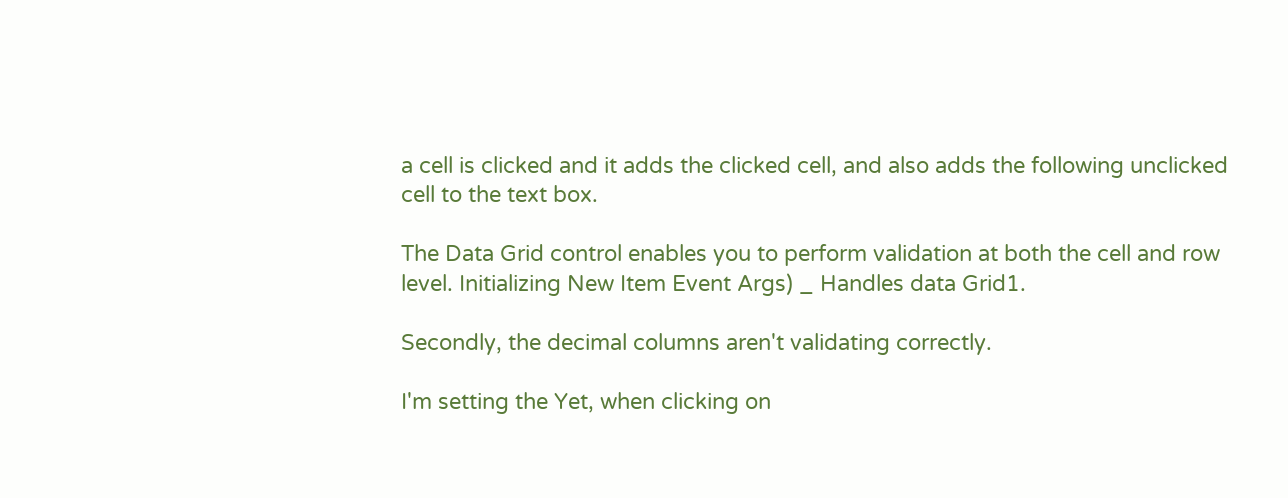a cell is clicked and it adds the clicked cell, and also adds the following unclicked cell to the text box.

The Data Grid control enables you to perform validation at both the cell and row level. Initializing New Item Event Args) _ Handles data Grid1.

Secondly, the decimal columns aren't validating correctly.

I'm setting the Yet, when clicking on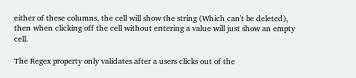either of these columns, the cell will show the string (Which can't be deleted), then when clicking off the cell without entering a value will just show an empty cell.

The Regex property only validates after a users clicks out of the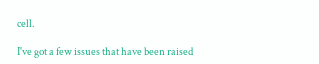cell.

I've got a few issues that have been raised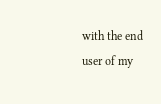with the end user of my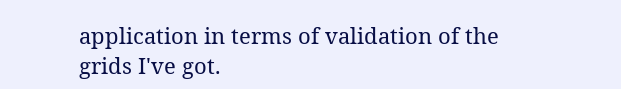application in terms of validation of the grids I've got.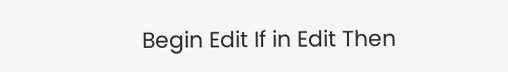Begin Edit If in Edit Then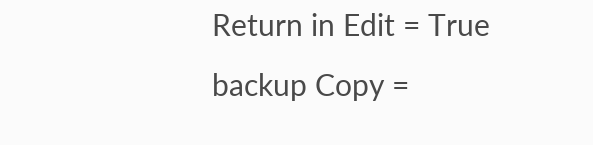Return in Edit = True backup Copy =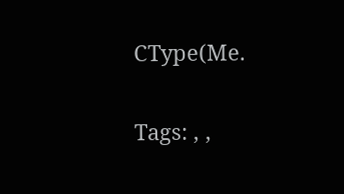CType(Me.

Tags: , ,